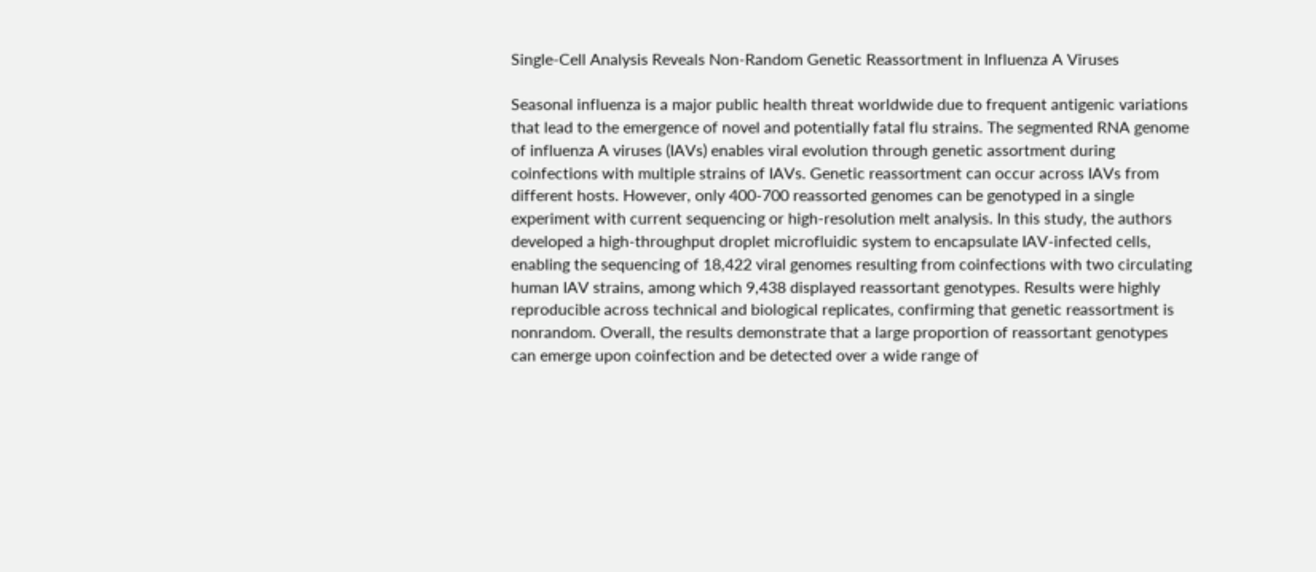Single-Cell Analysis Reveals Non-Random Genetic Reassortment in Influenza A Viruses

Seasonal influenza is a major public health threat worldwide due to frequent antigenic variations that lead to the emergence of novel and potentially fatal flu strains. The segmented RNA genome of influenza A viruses (IAVs) enables viral evolution through genetic assortment during coinfections with multiple strains of IAVs. Genetic reassortment can occur across IAVs from different hosts. However, only 400-700 reassorted genomes can be genotyped in a single experiment with current sequencing or high-resolution melt analysis. In this study, the authors developed a high-throughput droplet microfluidic system to encapsulate IAV-infected cells, enabling the sequencing of 18,422 viral genomes resulting from coinfections with two circulating human IAV strains, among which 9,438 displayed reassortant genotypes. Results were highly reproducible across technical and biological replicates, confirming that genetic reassortment is nonrandom. Overall, the results demonstrate that a large proportion of reassortant genotypes can emerge upon coinfection and be detected over a wide range of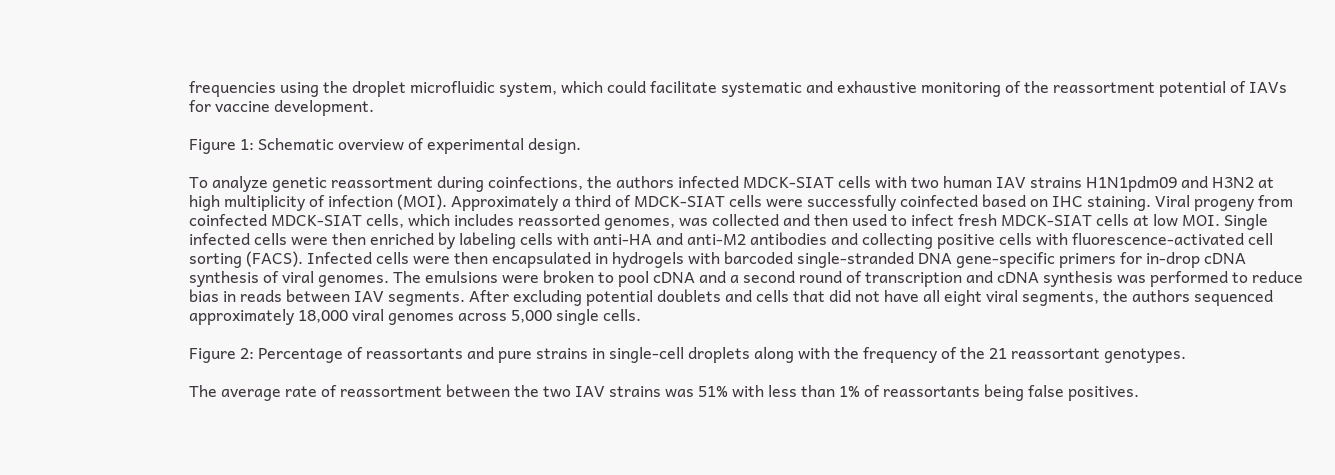frequencies using the droplet microfluidic system, which could facilitate systematic and exhaustive monitoring of the reassortment potential of IAVs for vaccine development.

Figure 1: Schematic overview of experimental design.

To analyze genetic reassortment during coinfections, the authors infected MDCK-SIAT cells with two human IAV strains H1N1pdm09 and H3N2 at high multiplicity of infection (MOI). Approximately a third of MDCK-SIAT cells were successfully coinfected based on IHC staining. Viral progeny from coinfected MDCK-SIAT cells, which includes reassorted genomes, was collected and then used to infect fresh MDCK-SIAT cells at low MOI. Single infected cells were then enriched by labeling cells with anti-HA and anti-M2 antibodies and collecting positive cells with fluorescence-activated cell sorting (FACS). Infected cells were then encapsulated in hydrogels with barcoded single-stranded DNA gene-specific primers for in-drop cDNA synthesis of viral genomes. The emulsions were broken to pool cDNA and a second round of transcription and cDNA synthesis was performed to reduce bias in reads between IAV segments. After excluding potential doublets and cells that did not have all eight viral segments, the authors sequenced approximately 18,000 viral genomes across 5,000 single cells.

Figure 2: Percentage of reassortants and pure strains in single-cell droplets along with the frequency of the 21 reassortant genotypes.

The average rate of reassortment between the two IAV strains was 51% with less than 1% of reassortants being false positives.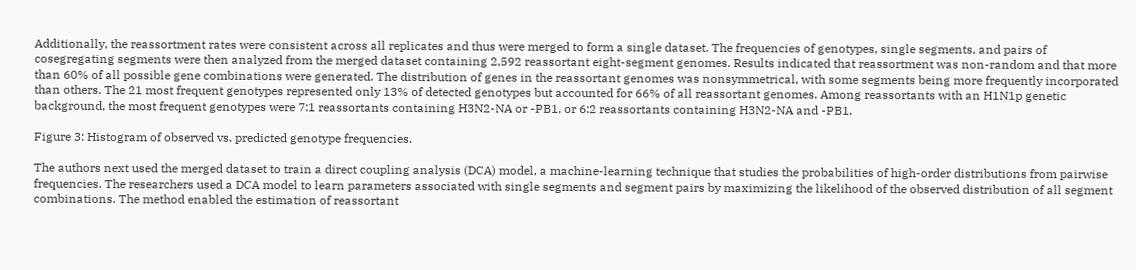Additionally, the reassortment rates were consistent across all replicates and thus were merged to form a single dataset. The frequencies of genotypes, single segments, and pairs of cosegregating segments were then analyzed from the merged dataset containing 2,592 reassortant eight-segment genomes. Results indicated that reassortment was non-random and that more than 60% of all possible gene combinations were generated. The distribution of genes in the reassortant genomes was nonsymmetrical, with some segments being more frequently incorporated than others. The 21 most frequent genotypes represented only 13% of detected genotypes but accounted for 66% of all reassortant genomes. Among reassortants with an H1N1p genetic background, the most frequent genotypes were 7:1 reassortants containing H3N2-NA or -PB1, or 6:2 reassortants containing H3N2-NA and -PB1.

Figure 3: Histogram of observed vs. predicted genotype frequencies.

The authors next used the merged dataset to train a direct coupling analysis (DCA) model, a machine-learning technique that studies the probabilities of high-order distributions from pairwise frequencies. The researchers used a DCA model to learn parameters associated with single segments and segment pairs by maximizing the likelihood of the observed distribution of all segment combinations. The method enabled the estimation of reassortant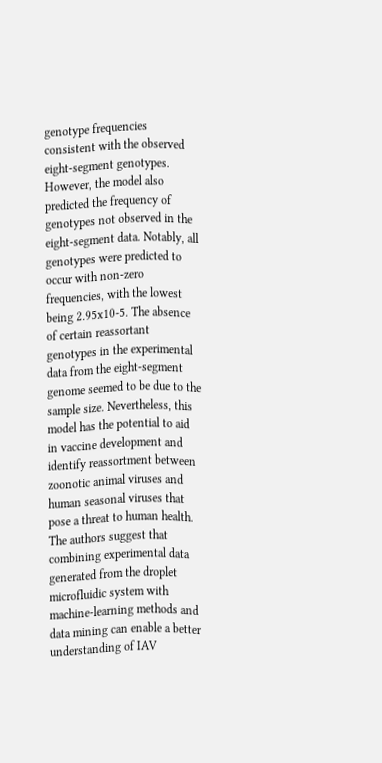genotype frequencies consistent with the observed eight-segment genotypes. However, the model also predicted the frequency of genotypes not observed in the eight-segment data. Notably, all genotypes were predicted to occur with non-zero frequencies, with the lowest being 2.95x10-5. The absence of certain reassortant genotypes in the experimental data from the eight-segment genome seemed to be due to the sample size. Nevertheless, this model has the potential to aid in vaccine development and identify reassortment between zoonotic animal viruses and human seasonal viruses that pose a threat to human health. The authors suggest that combining experimental data generated from the droplet microfluidic system with machine-learning methods and data mining can enable a better understanding of IAV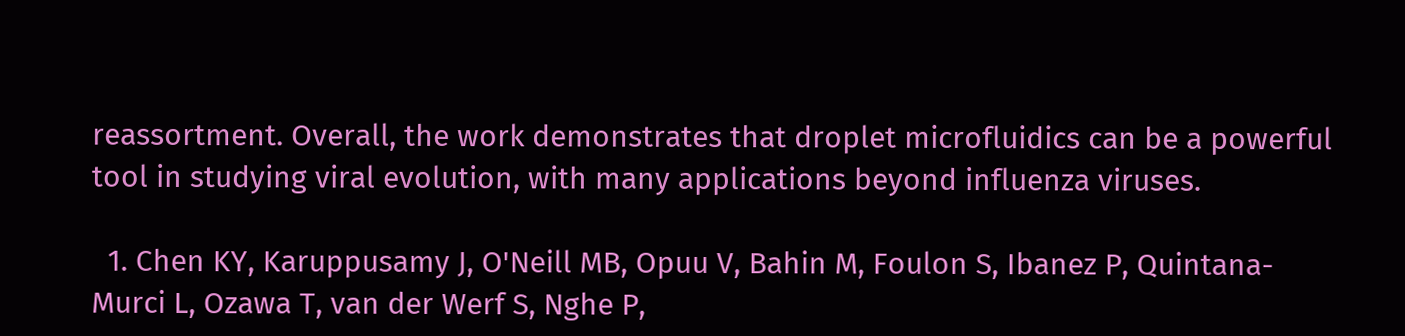reassortment. Overall, the work demonstrates that droplet microfluidics can be a powerful tool in studying viral evolution, with many applications beyond influenza viruses.

  1. Chen KY, Karuppusamy J, O'Neill MB, Opuu V, Bahin M, Foulon S, Ibanez P, Quintana-Murci L, Ozawa T, van der Werf S, Nghe P,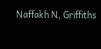Naffakh N, Griffiths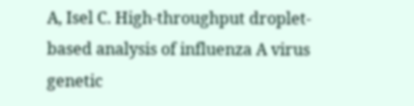A, Isel C. High-throughput droplet-based analysis of influenza A virus genetic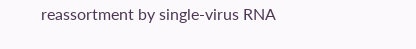reassortment by single-virus RNA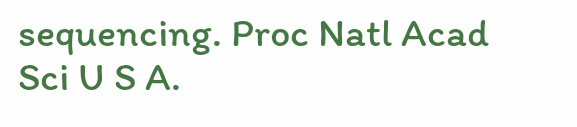sequencing. Proc Natl Acad Sci U S A.